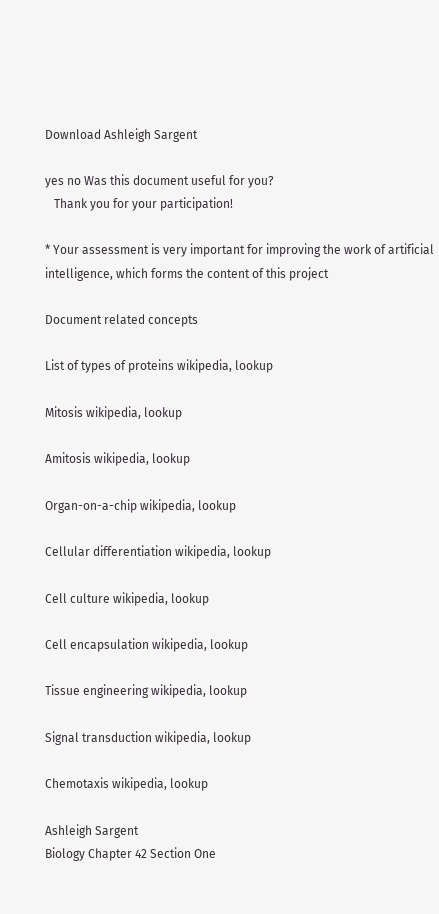Download Ashleigh Sargent

yes no Was this document useful for you?
   Thank you for your participation!

* Your assessment is very important for improving the work of artificial intelligence, which forms the content of this project

Document related concepts

List of types of proteins wikipedia, lookup

Mitosis wikipedia, lookup

Amitosis wikipedia, lookup

Organ-on-a-chip wikipedia, lookup

Cellular differentiation wikipedia, lookup

Cell culture wikipedia, lookup

Cell encapsulation wikipedia, lookup

Tissue engineering wikipedia, lookup

Signal transduction wikipedia, lookup

Chemotaxis wikipedia, lookup

Ashleigh Sargent
Biology Chapter 42 Section One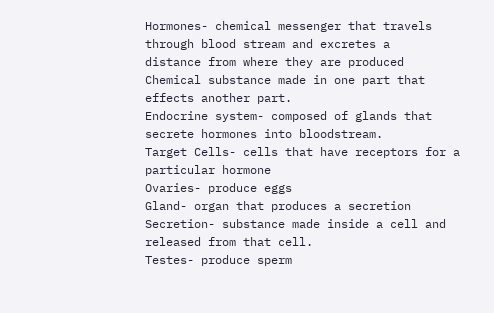Hormones- chemical messenger that travels through blood stream and excretes a
distance from where they are produced
Chemical substance made in one part that effects another part.
Endocrine system- composed of glands that secrete hormones into bloodstream.
Target Cells- cells that have receptors for a particular hormone
Ovaries- produce eggs
Gland- organ that produces a secretion
Secretion- substance made inside a cell and released from that cell.
Testes- produce sperm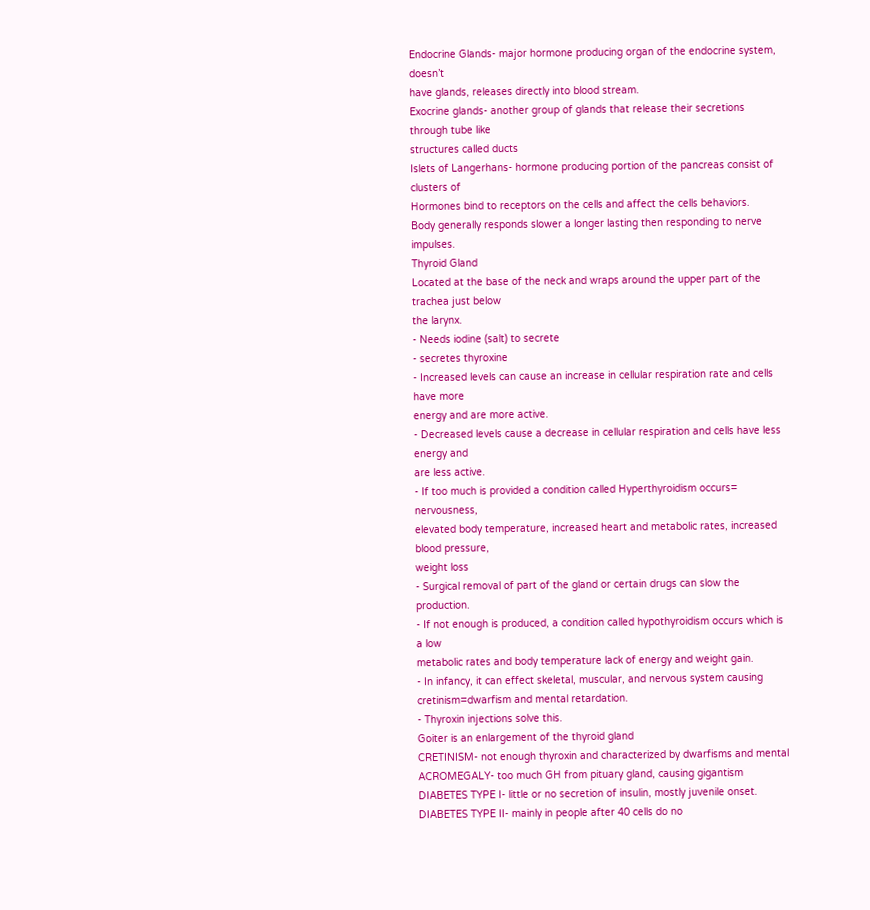Endocrine Glands- major hormone producing organ of the endocrine system, doesn’t
have glands, releases directly into blood stream.
Exocrine glands- another group of glands that release their secretions through tube like
structures called ducts
Islets of Langerhans- hormone producing portion of the pancreas consist of clusters of
Hormones bind to receptors on the cells and affect the cells behaviors.
Body generally responds slower a longer lasting then responding to nerve impulses.
Thyroid Gland
Located at the base of the neck and wraps around the upper part of the trachea just below
the larynx.
- Needs iodine (salt) to secrete
- secretes thyroxine
- Increased levels can cause an increase in cellular respiration rate and cells have more
energy and are more active.
- Decreased levels cause a decrease in cellular respiration and cells have less energy and
are less active.
- If too much is provided a condition called Hyperthyroidism occurs= nervousness,
elevated body temperature, increased heart and metabolic rates, increased blood pressure,
weight loss
- Surgical removal of part of the gland or certain drugs can slow the production.
- If not enough is produced, a condition called hypothyroidism occurs which is a low
metabolic rates and body temperature lack of energy and weight gain.
- In infancy, it can effect skeletal, muscular, and nervous system causing cretinism=dwarfism and mental retardation.
- Thyroxin injections solve this.
Goiter is an enlargement of the thyroid gland
CRETINISM- not enough thyroxin and characterized by dwarfisms and mental
ACROMEGALY- too much GH from pituary gland, causing gigantism
DIABETES TYPE I- little or no secretion of insulin, mostly juvenile onset.
DIABETES TYPE II- mainly in people after 40 cells do no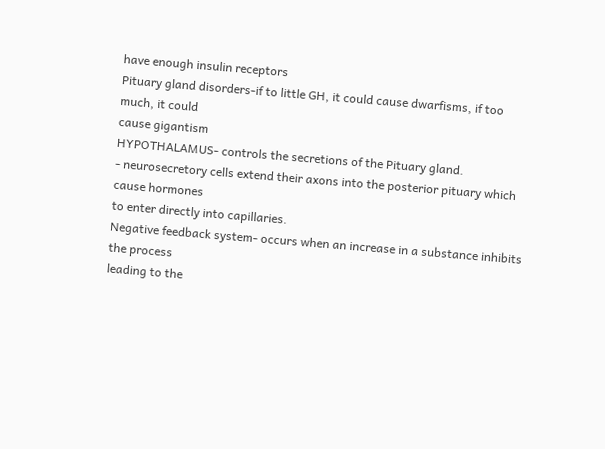have enough insulin receptors
Pituary gland disorders-if to little GH, it could cause dwarfisms, if too much, it could
cause gigantism
HYPOTHALAMUS- controls the secretions of the Pituary gland.
- neurosecretory cells extend their axons into the posterior pituary which cause hormones
to enter directly into capillaries.
Negative feedback system- occurs when an increase in a substance inhibits the process
leading to the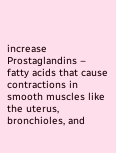increase
Prostaglandins – fatty acids that cause contractions in smooth muscles like the uterus,
bronchioles, and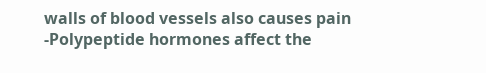walls of blood vessels also causes pain
-Polypeptide hormones affect the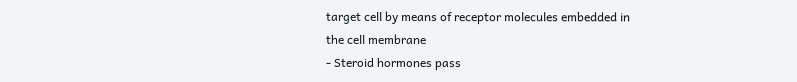target cell by means of receptor molecules embedded in
the cell membrane
- Steroid hormones pass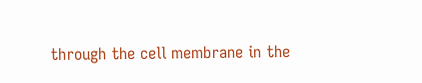through the cell membrane in the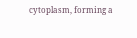cytoplasm, forming a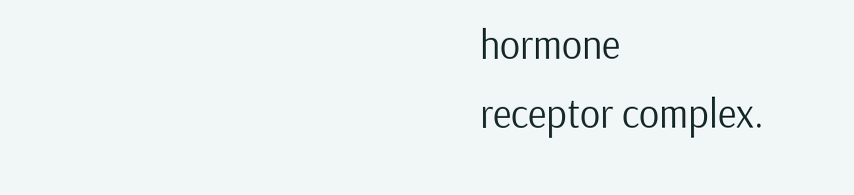hormone
receptor complex.